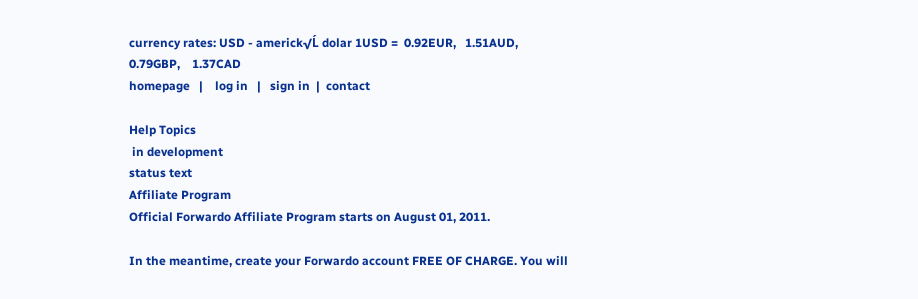currency rates: USD - americk√Ĺ dolar 1USD =  0.92EUR,   1.51AUD,    0.79GBP,    1.37CAD
homepage   |    log in   |   sign in  |  contact

Help Topics
 in development
status text
Affiliate Program
Official Forwardo Affiliate Program starts on August 01, 2011.

In the meantime, create your Forwardo account FREE OF CHARGE. You will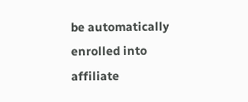be automatically enrolled into affiliate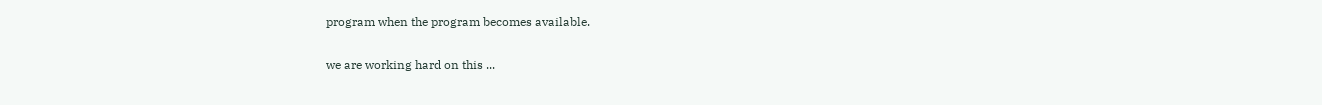program when the program becomes available.

we are working hard on this ...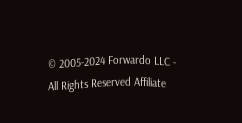© 2005-2024 Forwardo LLC - All Rights Reserved Affiliate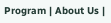Program | About Us |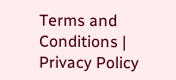Terms and Conditions | Privacy Policy